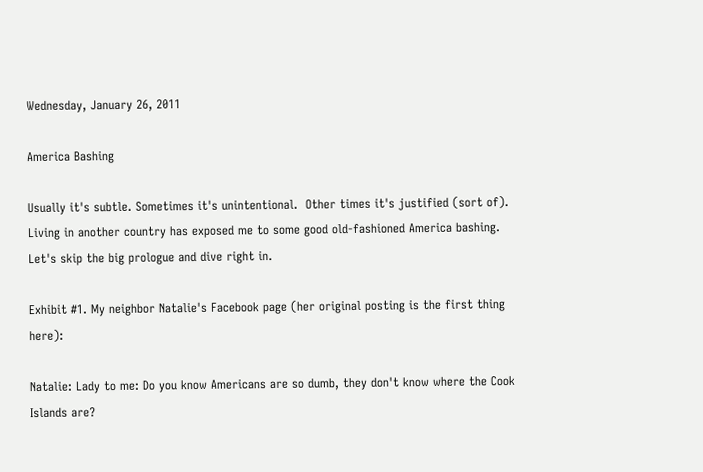Wednesday, January 26, 2011

America Bashing

Usually it's subtle. Sometimes it's unintentional.  Other times it's justified (sort of).  Living in another country has exposed me to some good old-fashioned America bashing.  Let's skip the big prologue and dive right in.

Exhibit #1. My neighbor Natalie's Facebook page (her original posting is the first thing here):

Natalie: Lady to me: Do you know Americans are so dumb, they don't know where the Cook Islands are?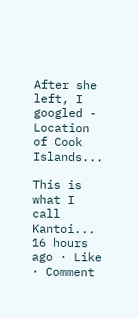After she left, I googled - Location of Cook Islands...

This is what I call Kantoi...
16 hours ago · Like · Comment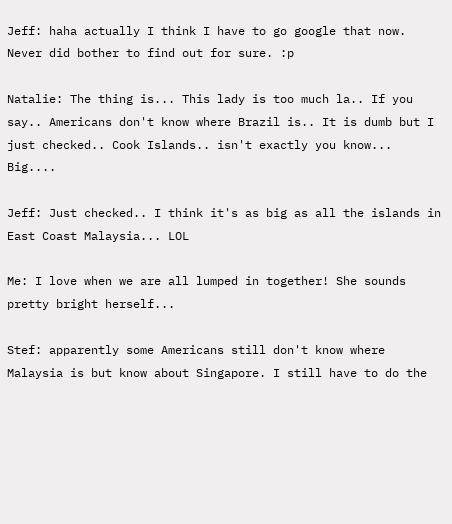Jeff: haha actually I think I have to go google that now. Never did bother to find out for sure. :p

Natalie: The thing is... This lady is too much la.. If you say.. Americans don't know where Brazil is.. It is dumb but I just checked.. Cook Islands.. isn't exactly you know... Big....

Jeff: Just checked.. I think it's as big as all the islands in East Coast Malaysia... LOL

Me: I love when we are all lumped in together! She sounds pretty bright herself...

Stef: apparently some Americans still don't know where Malaysia is but know about Singapore. I still have to do the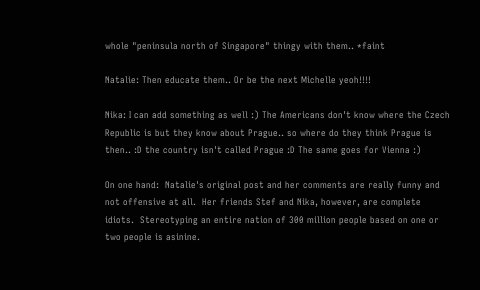whole "peninsula north of Singapore" thingy with them.. *faint

Natalie: Then educate them.. Or be the next Michelle yeoh!!!!

Nika: I can add something as well :) The Americans don't know where the Czech Republic is but they know about Prague.. so where do they think Prague is then.. :D the country isn't called Prague :D The same goes for Vienna :)

On one hand:  Natalie's original post and her comments are really funny and not offensive at all.  Her friends Stef and Nika, however, are complete idiots.  Stereotyping an entire nation of 300 million people based on one or two people is asinine.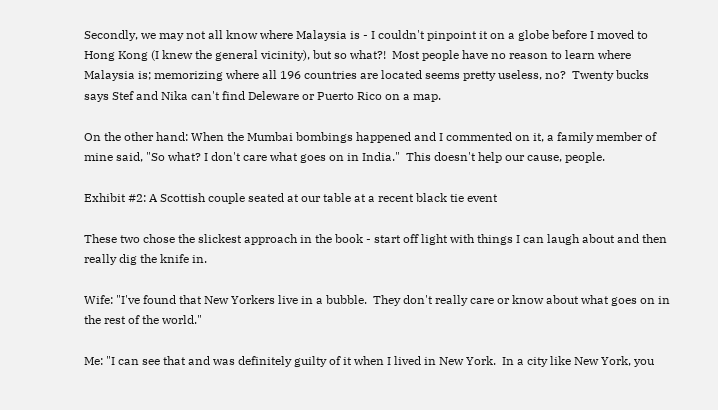Secondly, we may not all know where Malaysia is - I couldn't pinpoint it on a globe before I moved to Hong Kong (I knew the general vicinity), but so what?!  Most people have no reason to learn where Malaysia is; memorizing where all 196 countries are located seems pretty useless, no?  Twenty bucks says Stef and Nika can't find Deleware or Puerto Rico on a map.

On the other hand: When the Mumbai bombings happened and I commented on it, a family member of mine said, "So what? I don't care what goes on in India."  This doesn't help our cause, people.

Exhibit #2: A Scottish couple seated at our table at a recent black tie event

These two chose the slickest approach in the book - start off light with things I can laugh about and then really dig the knife in.

Wife: "I've found that New Yorkers live in a bubble.  They don't really care or know about what goes on in the rest of the world."

Me: "I can see that and was definitely guilty of it when I lived in New York.  In a city like New York, you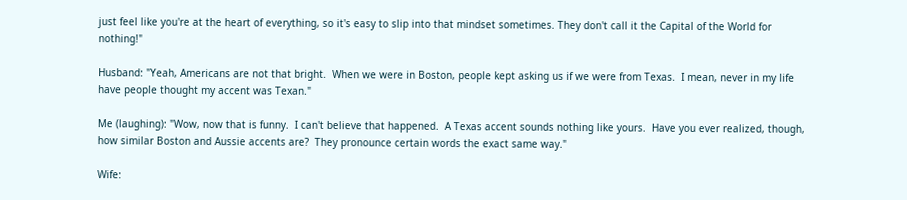just feel like you're at the heart of everything, so it's easy to slip into that mindset sometimes. They don't call it the Capital of the World for nothing!"

Husband: "Yeah, Americans are not that bright.  When we were in Boston, people kept asking us if we were from Texas.  I mean, never in my life have people thought my accent was Texan."

Me (laughing): "Wow, now that is funny.  I can't believe that happened.  A Texas accent sounds nothing like yours.  Have you ever realized, though, how similar Boston and Aussie accents are?  They pronounce certain words the exact same way."

Wife: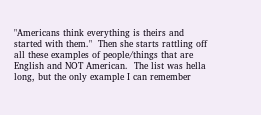"Americans think everything is theirs and started with them."  Then she starts rattling off all these examples of people/things that are English and NOT American.  The list was hella long, but the only example I can remember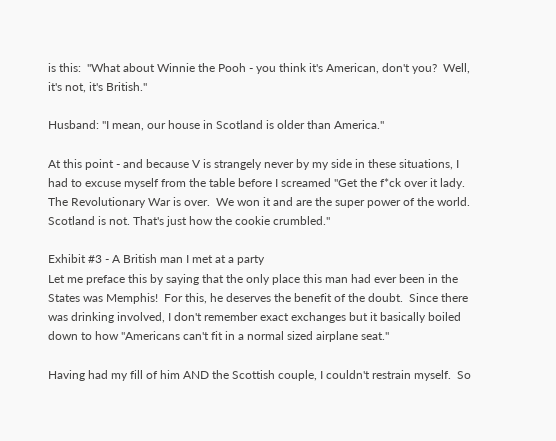is this:  "What about Winnie the Pooh - you think it's American, don't you?  Well, it's not, it's British."

Husband: "I mean, our house in Scotland is older than America."

At this point - and because V is strangely never by my side in these situations, I had to excuse myself from the table before I screamed "Get the f*ck over it lady.  The Revolutionary War is over.  We won it and are the super power of the world.  Scotland is not. That's just how the cookie crumbled."

Exhibit #3 - A British man I met at a party
Let me preface this by saying that the only place this man had ever been in the States was Memphis!  For this, he deserves the benefit of the doubt.  Since there was drinking involved, I don't remember exact exchanges but it basically boiled down to how "Americans can't fit in a normal sized airplane seat."

Having had my fill of him AND the Scottish couple, I couldn't restrain myself.  So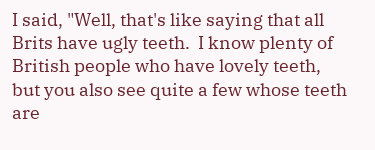I said, "Well, that's like saying that all Brits have ugly teeth.  I know plenty of British people who have lovely teeth, but you also see quite a few whose teeth are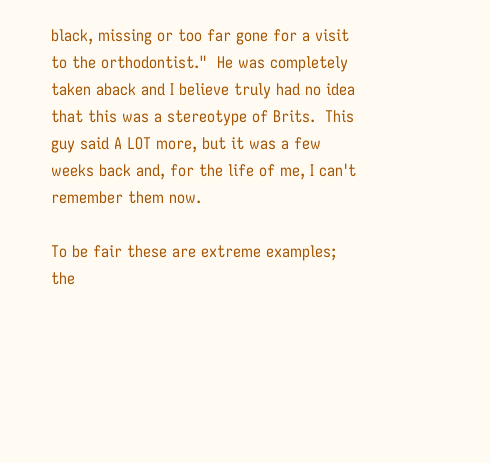black, missing or too far gone for a visit to the orthodontist."  He was completely taken aback and I believe truly had no idea that this was a stereotype of Brits.  This guy said A LOT more, but it was a few weeks back and, for the life of me, I can't remember them now.

To be fair these are extreme examples; the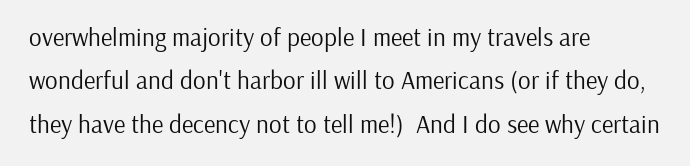overwhelming majority of people I meet in my travels are wonderful and don't harbor ill will to Americans (or if they do, they have the decency not to tell me!)  And I do see why certain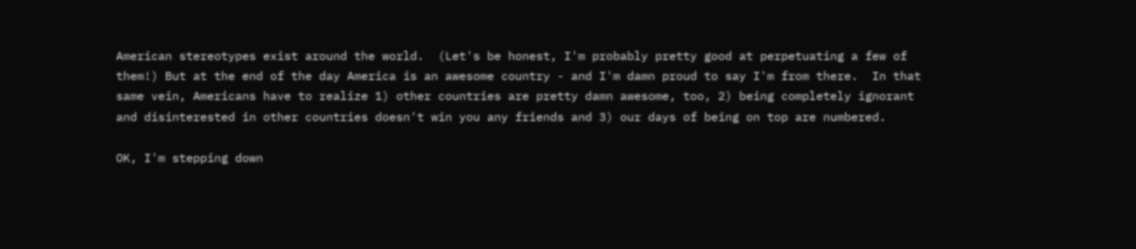American stereotypes exist around the world.  (Let's be honest, I'm probably pretty good at perpetuating a few of them!) But at the end of the day America is an awesome country - and I'm damn proud to say I'm from there.  In that same vein, Americans have to realize 1) other countries are pretty damn awesome, too, 2) being completely ignorant and disinterested in other countries doesn't win you any friends and 3) our days of being on top are numbered.

OK, I'm stepping down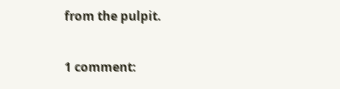from the pulpit.

1 comment: